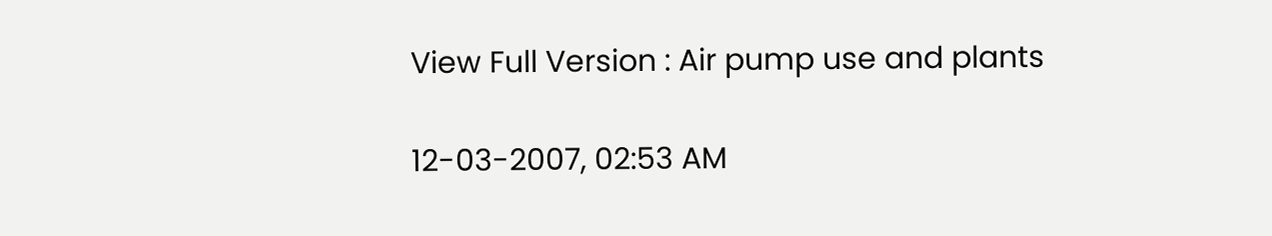View Full Version : Air pump use and plants

12-03-2007, 02:53 AM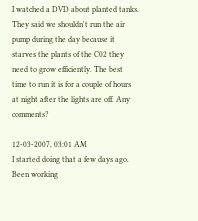I watched a DVD about planted tanks. They said we shouldn't run the air pump during the day because it starves the plants of the C02 they need to grow efficiently. The best time to run it is for a couple of hours at night after the lights are off. Any comments?

12-03-2007, 03:01 AM
I started doing that a few days ago. Been working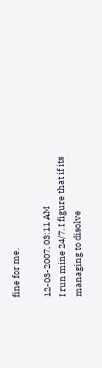fine for me.

12-03-2007, 03:11 AM
I run mine 24/7. I figure that if its managing to disolve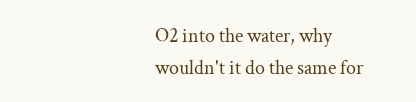O2 into the water, why wouldn't it do the same for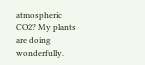atmospheric CO2? My plants are doing wonderfully.